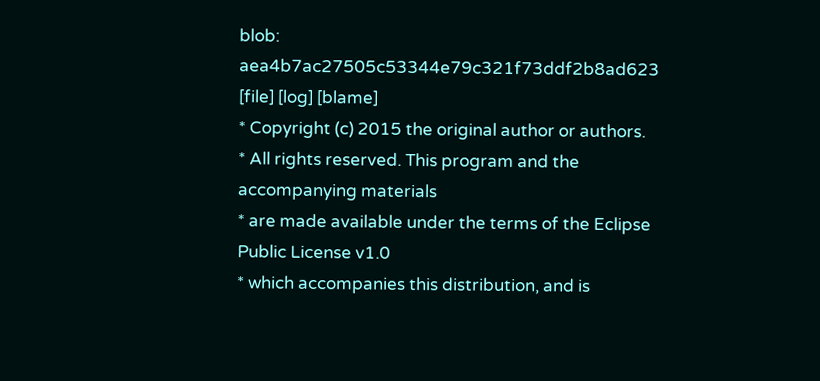blob: aea4b7ac27505c53344e79c321f73ddf2b8ad623 [file] [log] [blame]
* Copyright (c) 2015 the original author or authors.
* All rights reserved. This program and the accompanying materials
* are made available under the terms of the Eclipse Public License v1.0
* which accompanies this distribution, and is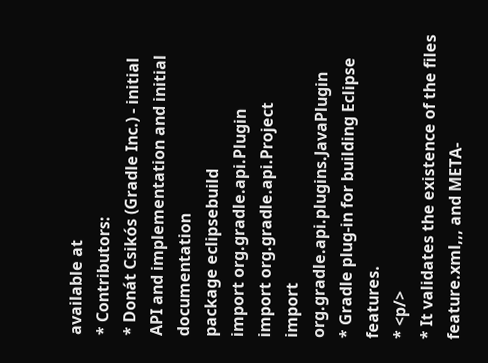available at
* Contributors:
* Donát Csikós (Gradle Inc.) - initial API and implementation and initial documentation
package eclipsebuild
import org.gradle.api.Plugin
import org.gradle.api.Project
import org.gradle.api.plugins.JavaPlugin
* Gradle plug-in for building Eclipse features.
* <p/>
* It validates the existence of the files feature.xml,,, and META-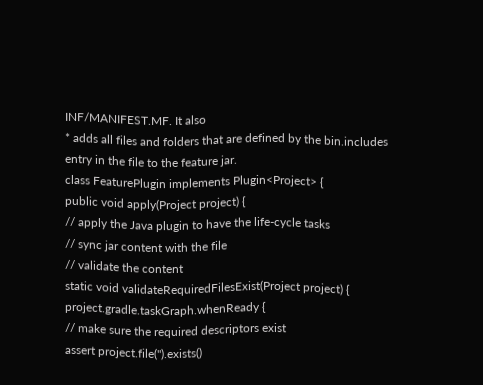INF/MANIFEST.MF. It also
* adds all files and folders that are defined by the bin.includes entry in the file to the feature jar.
class FeaturePlugin implements Plugin<Project> {
public void apply(Project project) {
// apply the Java plugin to have the life-cycle tasks
// sync jar content with the file
// validate the content
static void validateRequiredFilesExist(Project project) {
project.gradle.taskGraph.whenReady {
// make sure the required descriptors exist
assert project.file('').exists()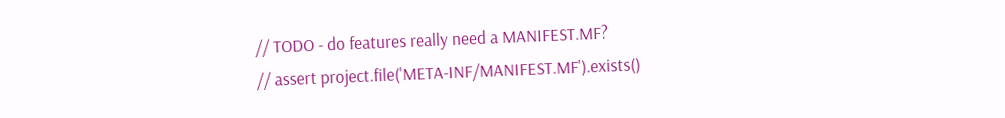// TODO - do features really need a MANIFEST.MF?
// assert project.file('META-INF/MANIFEST.MF').exists()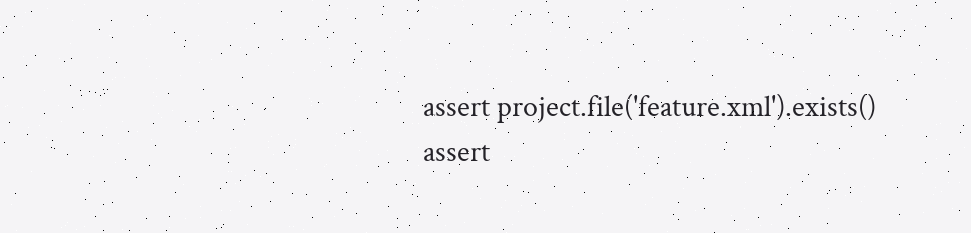assert project.file('feature.xml').exists()
assert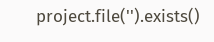project.file('').exists()